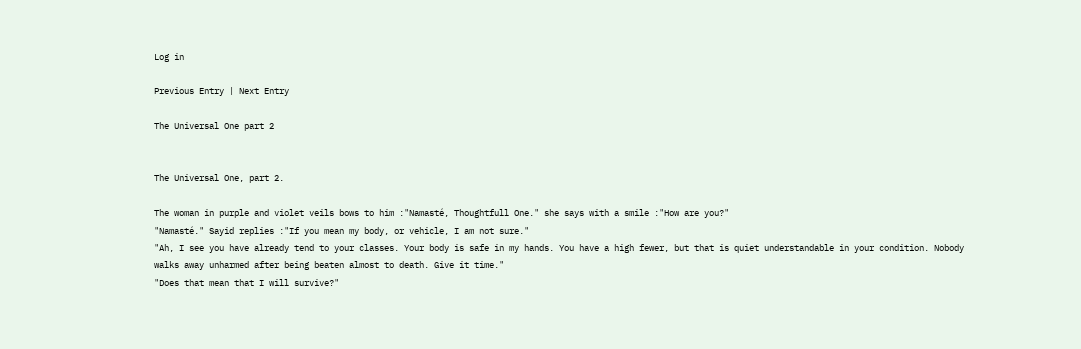Log in

Previous Entry | Next Entry

The Universal One part 2


The Universal One, part 2.

The woman in purple and violet veils bows to him :"Namasté, Thoughtfull One." she says with a smile :"How are you?"
"Namasté." Sayid replies :"If you mean my body, or vehicle, I am not sure."
"Ah, I see you have already tend to your classes. Your body is safe in my hands. You have a high fewer, but that is quiet understandable in your condition. Nobody walks away unharmed after being beaten almost to death. Give it time."
"Does that mean that I will survive?"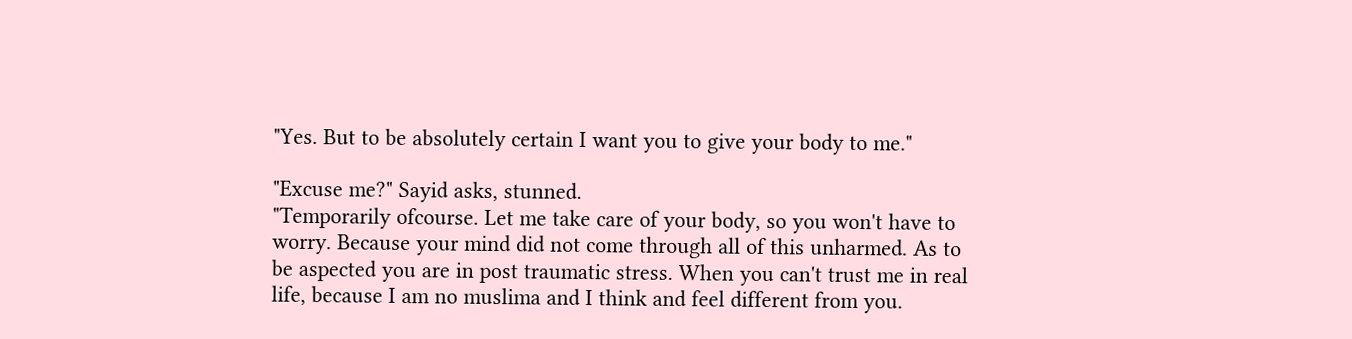"Yes. But to be absolutely certain I want you to give your body to me."

"Excuse me?" Sayid asks, stunned.
"Temporarily ofcourse. Let me take care of your body, so you won't have to worry. Because your mind did not come through all of this unharmed. As to be aspected you are in post traumatic stress. When you can't trust me in real life, because I am no muslima and I think and feel different from you.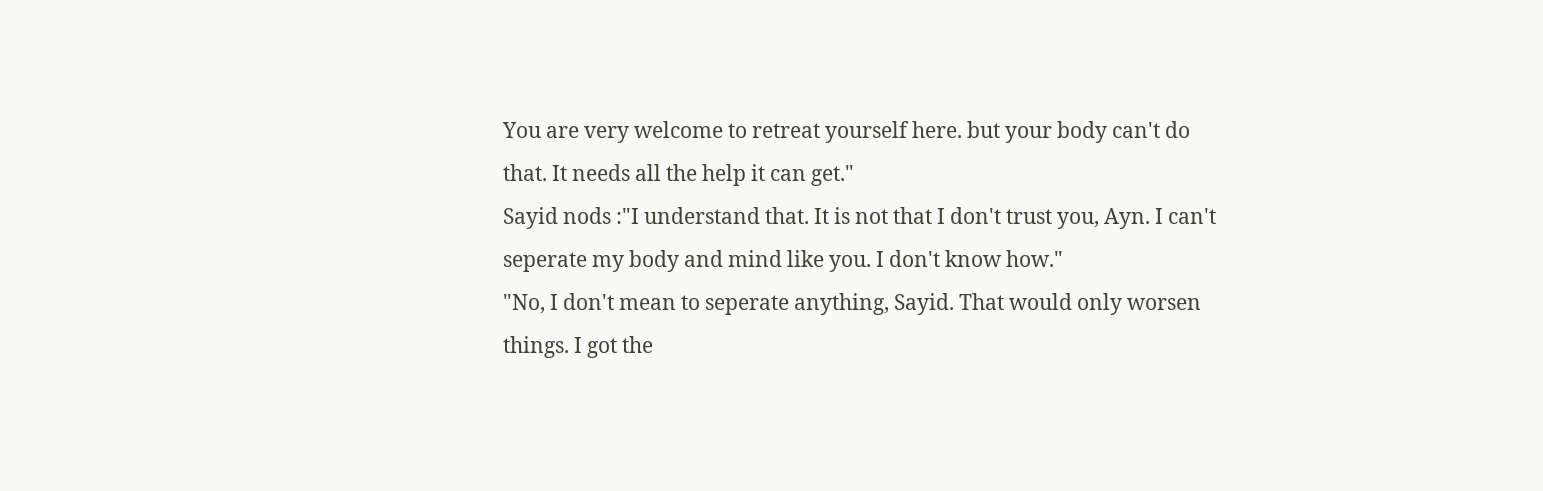You are very welcome to retreat yourself here. but your body can't do that. It needs all the help it can get."
Sayid nods :"I understand that. It is not that I don't trust you, Ayn. I can't seperate my body and mind like you. I don't know how."
"No, I don't mean to seperate anything, Sayid. That would only worsen things. I got the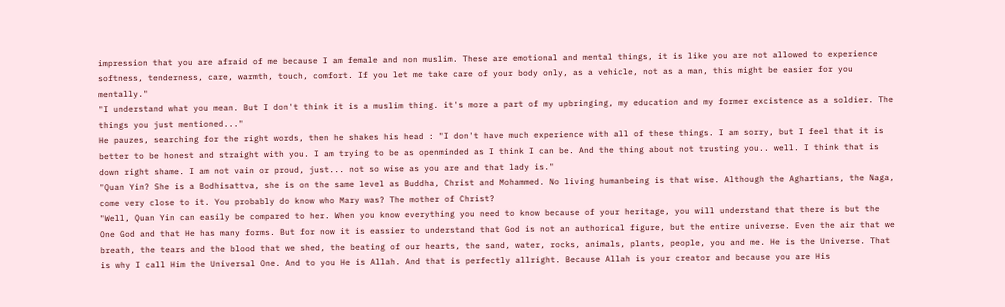impression that you are afraid of me because I am female and non muslim. These are emotional and mental things, it is like you are not allowed to experience softness, tenderness, care, warmth, touch, comfort. If you let me take care of your body only, as a vehicle, not as a man, this might be easier for you mentally."
"I understand what you mean. But I don't think it is a muslim thing. it's more a part of my upbringing, my education and my former excistence as a soldier. The things you just mentioned..."
He pauzes, searching for the right words, then he shakes his head : "I don't have much experience with all of these things. I am sorry, but I feel that it is better to be honest and straight with you. I am trying to be as openminded as I think I can be. And the thing about not trusting you.. well. I think that is down right shame. I am not vain or proud, just... not so wise as you are and that lady is."
"Quan Yin? She is a Bodhisattva, she is on the same level as Buddha, Christ and Mohammed. No living humanbeing is that wise. Although the Aghartians, the Naga, come very close to it. You probably do know who Mary was? The mother of Christ?
"Well, Quan Yin can easily be compared to her. When you know everything you need to know because of your heritage, you will understand that there is but the One God and that He has many forms. But for now it is eassier to understand that God is not an authorical figure, but the entire universe. Even the air that we breath, the tears and the blood that we shed, the beating of our hearts, the sand, water, rocks, animals, plants, people, you and me. He is the Universe. That is why I call Him the Universal One. And to you He is Allah. And that is perfectly allright. Because Allah is your creator and because you are His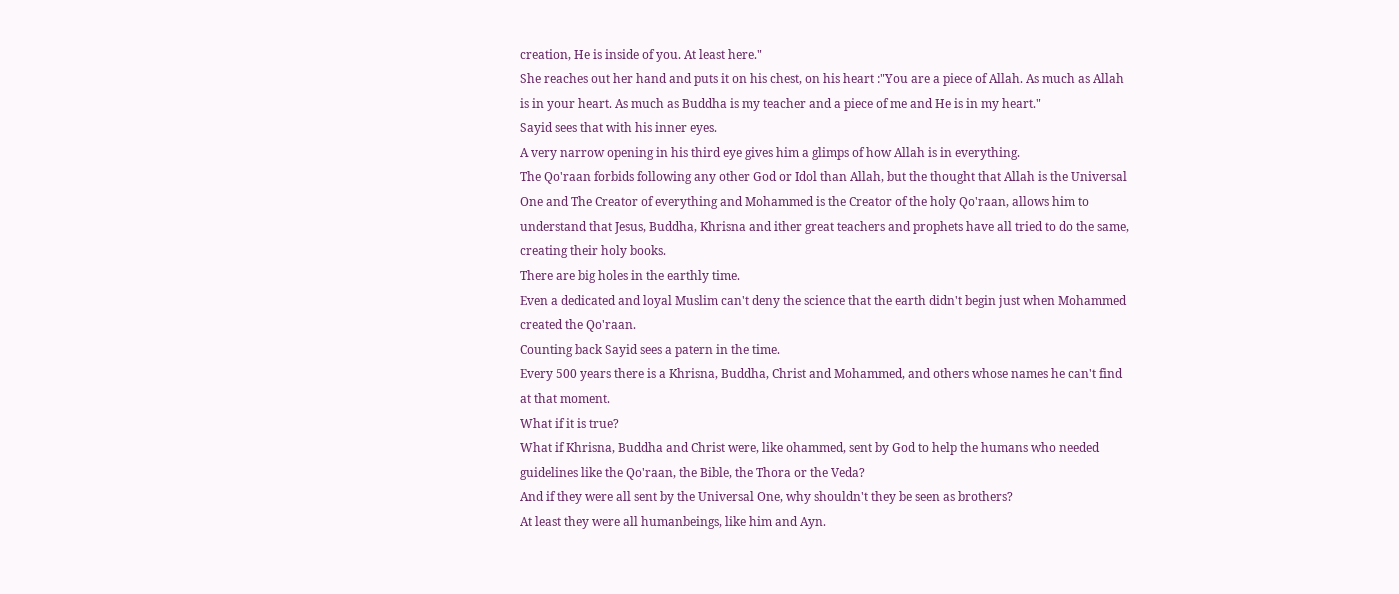creation, He is inside of you. At least here."
She reaches out her hand and puts it on his chest, on his heart :"You are a piece of Allah. As much as Allah is in your heart. As much as Buddha is my teacher and a piece of me and He is in my heart."
Sayid sees that with his inner eyes.
A very narrow opening in his third eye gives him a glimps of how Allah is in everything.
The Qo'raan forbids following any other God or Idol than Allah, but the thought that Allah is the Universal One and The Creator of everything and Mohammed is the Creator of the holy Qo'raan, allows him to understand that Jesus, Buddha, Khrisna and ither great teachers and prophets have all tried to do the same, creating their holy books.
There are big holes in the earthly time.
Even a dedicated and loyal Muslim can't deny the science that the earth didn't begin just when Mohammed created the Qo'raan.
Counting back Sayid sees a patern in the time.
Every 500 years there is a Khrisna, Buddha, Christ and Mohammed, and others whose names he can't find at that moment.
What if it is true?
What if Khrisna, Buddha and Christ were, like ohammed, sent by God to help the humans who needed guidelines like the Qo'raan, the Bible, the Thora or the Veda?
And if they were all sent by the Universal One, why shouldn't they be seen as brothers?
At least they were all humanbeings, like him and Ayn.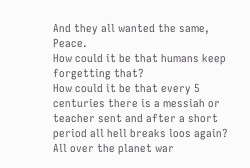And they all wanted the same, Peace.
How could it be that humans keep forgetting that?
How could it be that every 5 centuries there is a messiah or teacher sent and after a short period all hell breaks loos again?
All over the planet war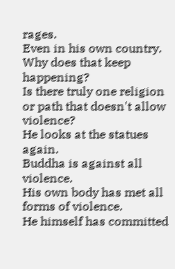rages.
Even in his own country.
Why does that keep happening?
Is there truly one religion or path that doesn't allow violence?
He looks at the statues again.
Buddha is against all violence.
His own body has met all forms of violence.
He himself has committed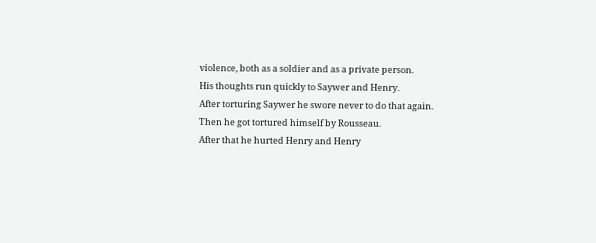violence, both as a soldier and as a private person.
His thoughts run quickly to Saywer and Henry.
After torturing Saywer he swore never to do that again.
Then he got tortured himself by Rousseau.
After that he hurted Henry and Henry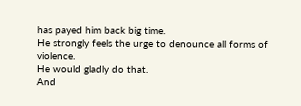has payed him back big time.
He strongly feels the urge to denounce all forms of violence.
He would gladly do that.
And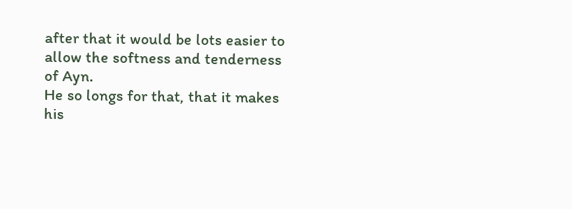after that it would be lots easier to allow the softness and tenderness of Ayn.
He so longs for that, that it makes his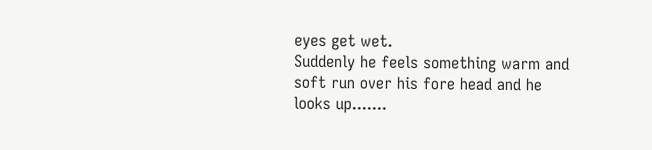eyes get wet.
Suddenly he feels something warm and soft run over his fore head and he looks up.......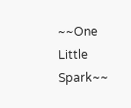~~One Little Spark~~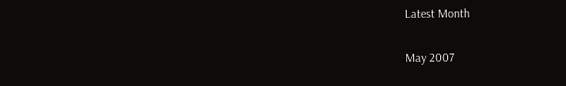Latest Month

May 2007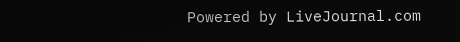Powered by LiveJournal.com